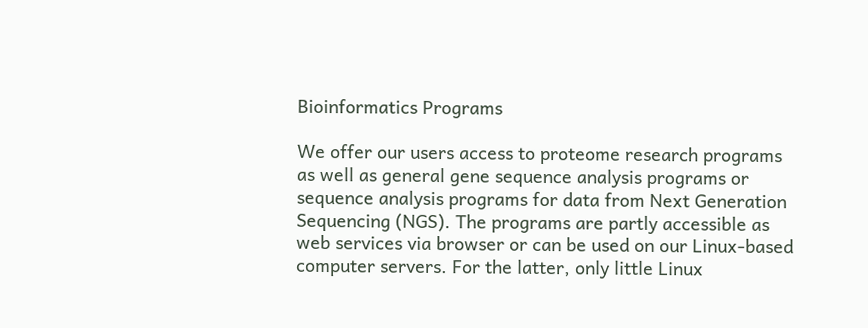Bioinformatics Programs

We offer our users access to proteome research programs as well as general gene sequence analysis programs or sequence analysis programs for data from Next Generation Sequencing (NGS). The programs are partly accessible as web services via browser or can be used on our Linux-based computer servers. For the latter, only little Linux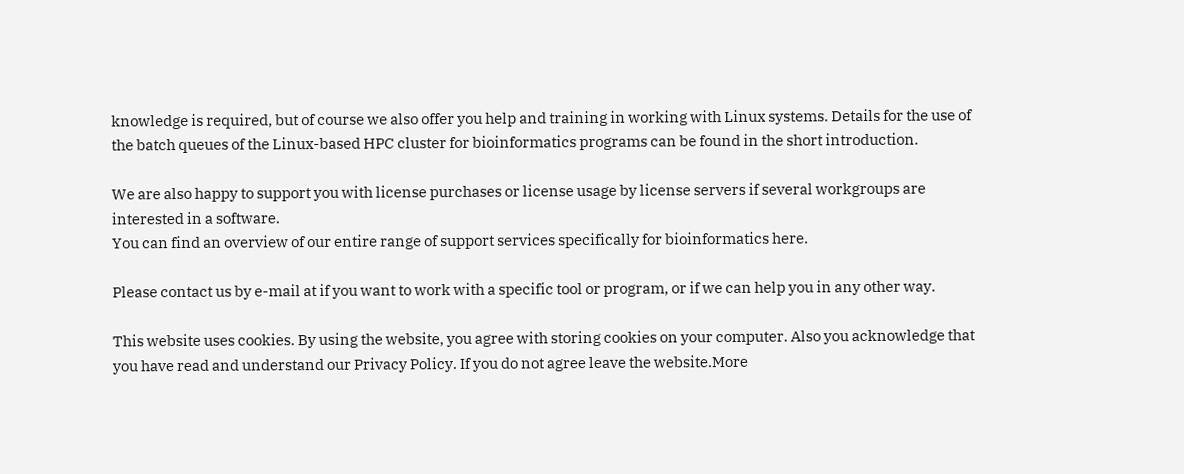knowledge is required, but of course we also offer you help and training in working with Linux systems. Details for the use of the batch queues of the Linux-based HPC cluster for bioinformatics programs can be found in the short introduction.

We are also happy to support you with license purchases or license usage by license servers if several workgroups are interested in a software.
You can find an overview of our entire range of support services specifically for bioinformatics here.

Please contact us by e-mail at if you want to work with a specific tool or program, or if we can help you in any other way.

This website uses cookies. By using the website, you agree with storing cookies on your computer. Also you acknowledge that you have read and understand our Privacy Policy. If you do not agree leave the website.More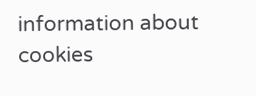information about cookies